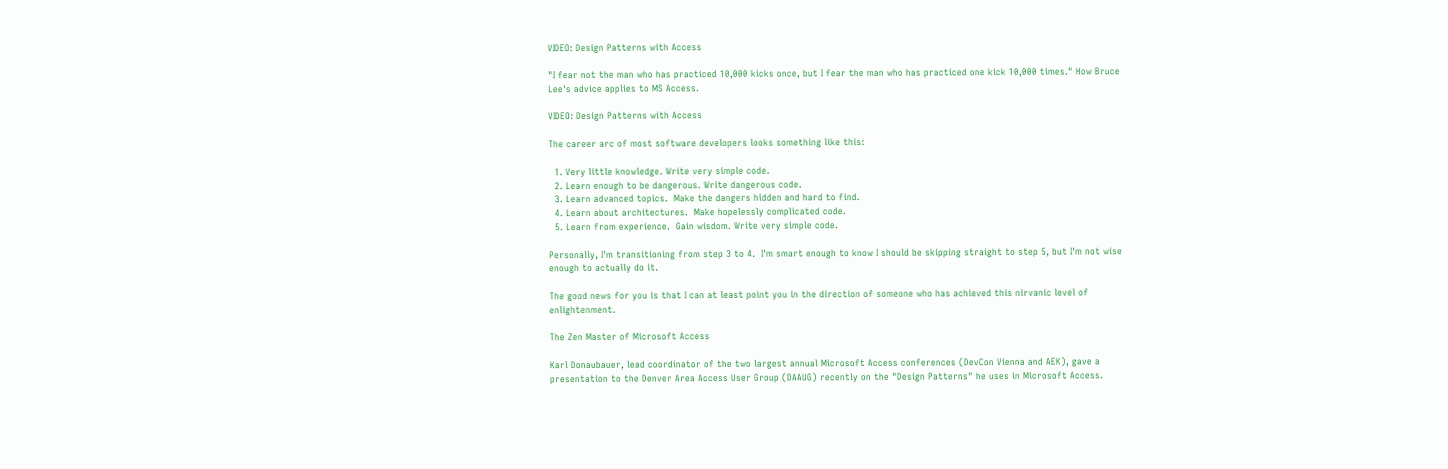VIDEO: Design Patterns with Access

"I fear not the man who has practiced 10,000 kicks once, but I fear the man who has practiced one kick 10,000 times." How Bruce Lee's advice applies to MS Access.

VIDEO: Design Patterns with Access

The career arc of most software developers looks something like this:

  1. Very little knowledge. Write very simple code.
  2. Learn enough to be dangerous. Write dangerous code.
  3. Learn advanced topics.  Make the dangers hidden and hard to find.
  4. Learn about architectures.  Make hopelessly complicated code.
  5. Learn from experience.  Gain wisdom. Write very simple code.

Personally, I'm transitioning from step 3 to 4.  I'm smart enough to know I should be skipping straight to step 5, but I'm not wise enough to actually do it.

The good news for you is that I can at least point you in the direction of someone who has achieved this nirvanic level of enlightenment.

The Zen Master of Microsoft Access

Karl Donaubauer, lead coordinator of the two largest annual Microsoft Access conferences (DevCon Vienna and AEK), gave a presentation to the Denver Area Access User Group (DAAUG) recently on the "Design Patterns" he uses in Microsoft Access.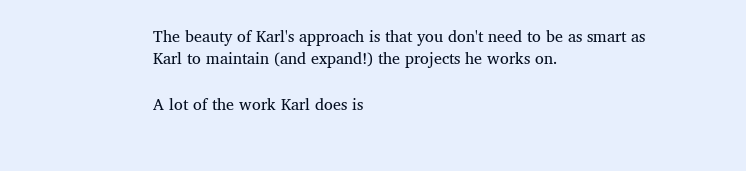The beauty of Karl's approach is that you don't need to be as smart as Karl to maintain (and expand!) the projects he works on.

A lot of the work Karl does is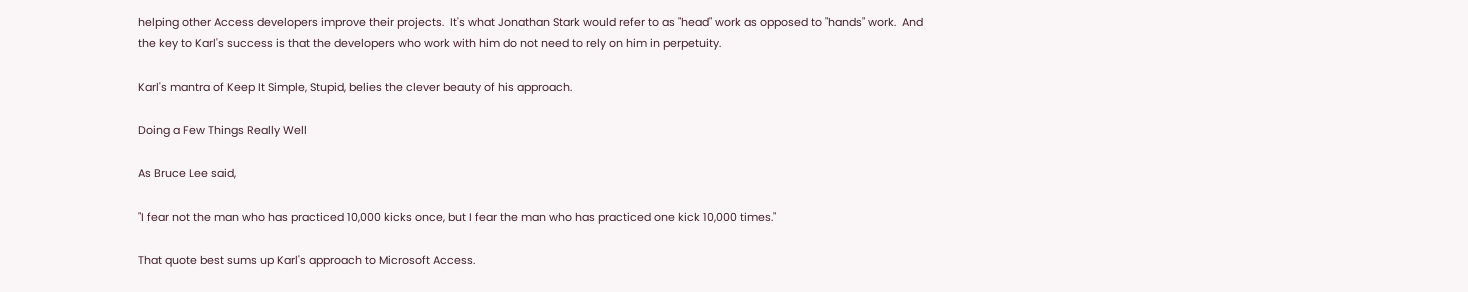helping other Access developers improve their projects.  It's what Jonathan Stark would refer to as "head" work as opposed to "hands" work.  And the key to Karl's success is that the developers who work with him do not need to rely on him in perpetuity.

Karl's mantra of Keep It Simple, Stupid, belies the clever beauty of his approach.

Doing a Few Things Really Well

As Bruce Lee said,

"I fear not the man who has practiced 10,000 kicks once, but I fear the man who has practiced one kick 10,000 times."

That quote best sums up Karl's approach to Microsoft Access.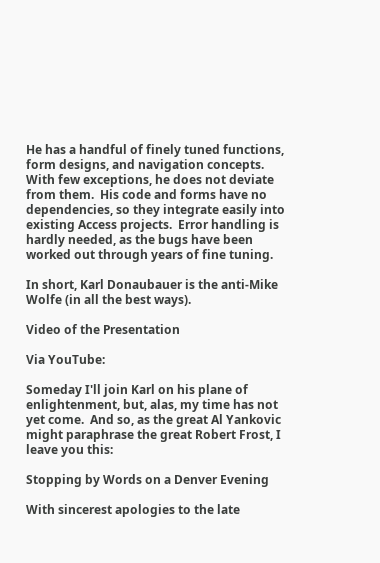He has a handful of finely tuned functions, form designs, and navigation concepts.  With few exceptions, he does not deviate from them.  His code and forms have no dependencies, so they integrate easily into existing Access projects.  Error handling is hardly needed, as the bugs have been worked out through years of fine tuning.

In short, Karl Donaubauer is the anti-Mike Wolfe (in all the best ways).

Video of the Presentation

Via YouTube:

Someday I'll join Karl on his plane of enlightenment, but, alas, my time has not yet come.  And so, as the great Al Yankovic might paraphrase the great Robert Frost, I leave you this:

Stopping by Words on a Denver Evening

With sincerest apologies to the late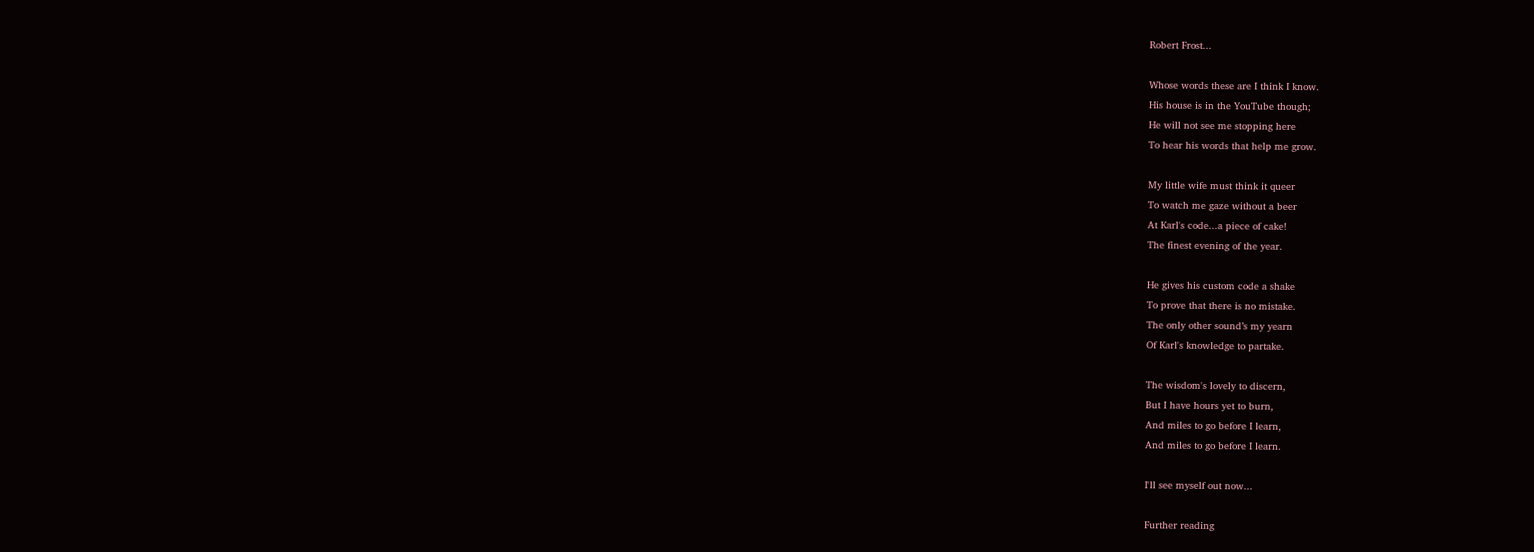Robert Frost...

Whose words these are I think I know.
His house is in the YouTube though;
He will not see me stopping here
To hear his words that help me grow.

My little wife must think it queer
To watch me gaze without a beer
At Karl's code...a piece of cake!
The finest evening of the year.

He gives his custom code a shake
To prove that there is no mistake.
The only other sound’s my yearn
Of Karl's knowledge to partake.

The wisdom's lovely to discern,
But I have hours yet to burn,
And miles to go before I learn,
And miles to go before I learn.

I'll see myself out now...

Further reading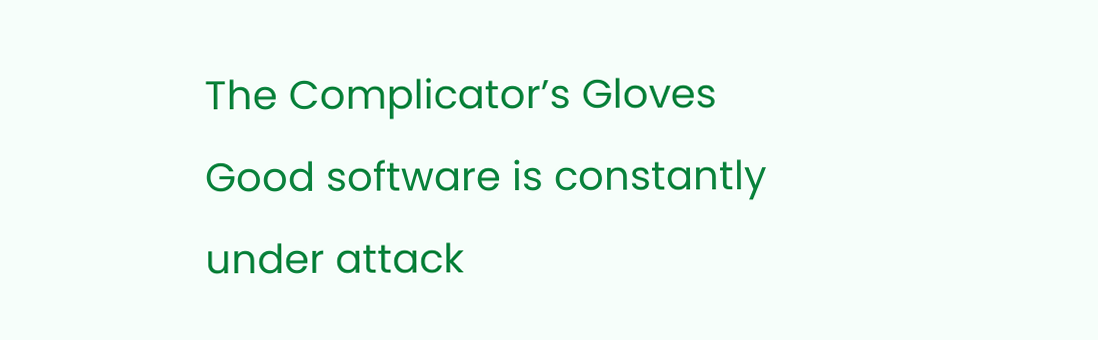The Complicator’s Gloves
Good software is constantly under attack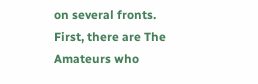on several fronts. First, there are The Amateurs who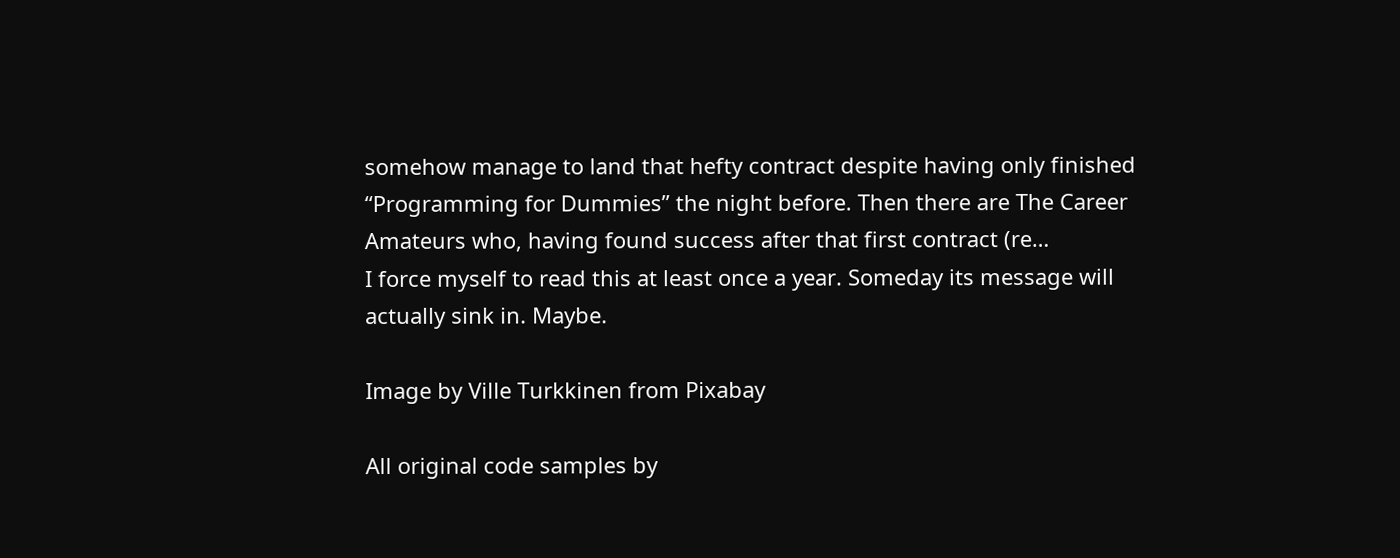somehow manage to land that hefty contract despite having only finished “Programming for Dummies” the night before. Then there are The Career Amateurs who, having found success after that first contract (re…
I force myself to read this at least once a year. Someday its message will actually sink in. Maybe.

Image by Ville Turkkinen from Pixabay

All original code samples by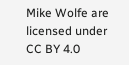Mike Wolfe are licensed under CC BY 4.0